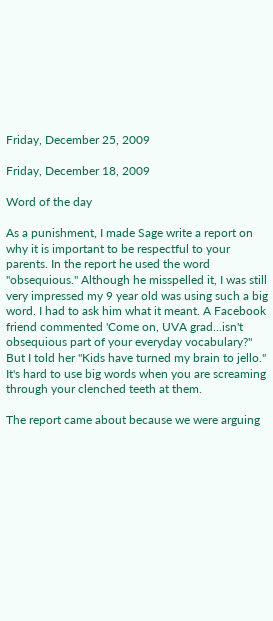Friday, December 25, 2009

Friday, December 18, 2009

Word of the day

As a punishment, I made Sage write a report on why it is important to be respectful to your parents. In the report he used the word "obsequious." Although he misspelled it, I was still very impressed my 9 year old was using such a big word. I had to ask him what it meant. A Facebook friend commented 'Come on, UVA grad...isn't obsequious part of your everyday vocabulary?" But I told her "Kids have turned my brain to jello." It's hard to use big words when you are screaming through your clenched teeth at them.

The report came about because we were arguing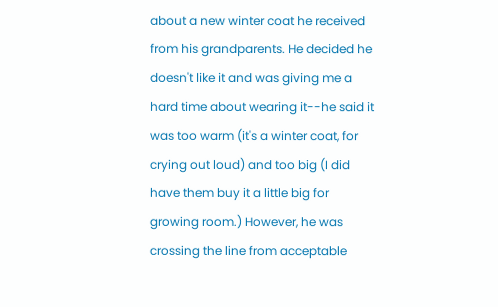about a new winter coat he received from his grandparents. He decided he doesn't like it and was giving me a hard time about wearing it--he said it was too warm (it's a winter coat, for crying out loud) and too big (I did have them buy it a little big for growing room.) However, he was crossing the line from acceptable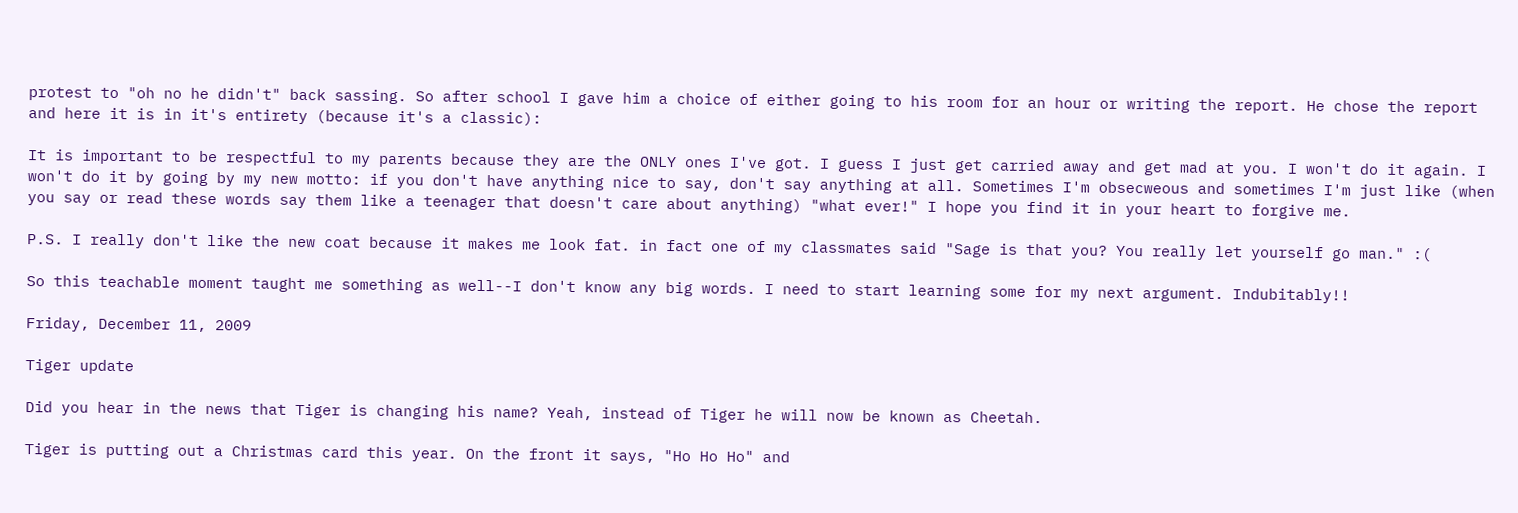protest to "oh no he didn't" back sassing. So after school I gave him a choice of either going to his room for an hour or writing the report. He chose the report and here it is in it's entirety (because it's a classic):

It is important to be respectful to my parents because they are the ONLY ones I've got. I guess I just get carried away and get mad at you. I won't do it again. I won't do it by going by my new motto: if you don't have anything nice to say, don't say anything at all. Sometimes I'm obsecweous and sometimes I'm just like (when you say or read these words say them like a teenager that doesn't care about anything) "what ever!" I hope you find it in your heart to forgive me.

P.S. I really don't like the new coat because it makes me look fat. in fact one of my classmates said "Sage is that you? You really let yourself go man." :(

So this teachable moment taught me something as well--I don't know any big words. I need to start learning some for my next argument. Indubitably!!

Friday, December 11, 2009

Tiger update

Did you hear in the news that Tiger is changing his name? Yeah, instead of Tiger he will now be known as Cheetah.

Tiger is putting out a Christmas card this year. On the front it says, "Ho Ho Ho" and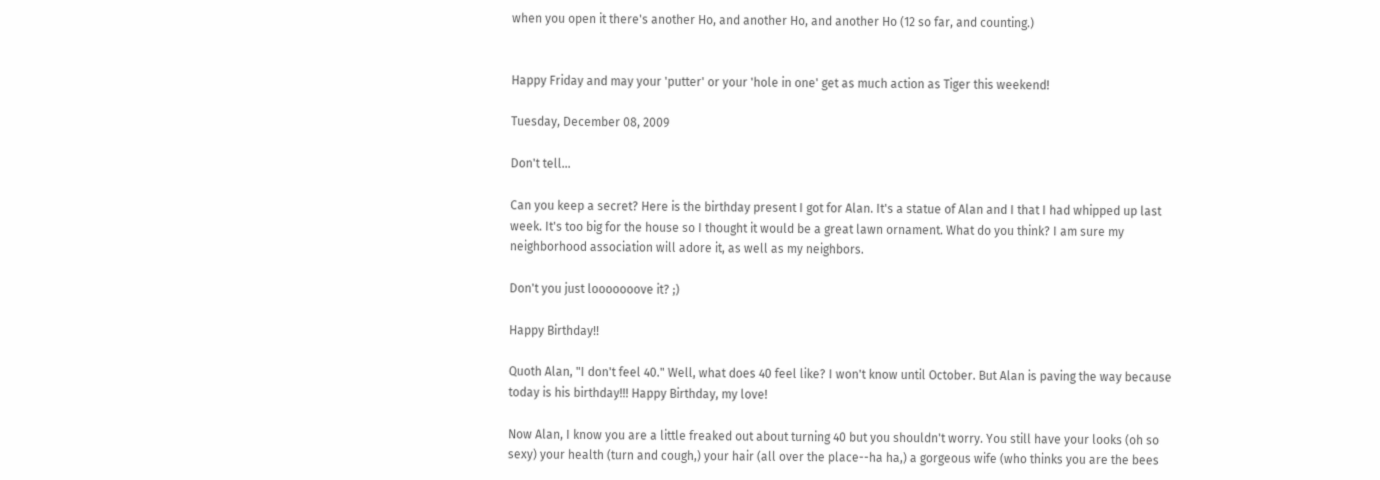when you open it there's another Ho, and another Ho, and another Ho (12 so far, and counting.)


Happy Friday and may your 'putter' or your 'hole in one' get as much action as Tiger this weekend!

Tuesday, December 08, 2009

Don't tell...

Can you keep a secret? Here is the birthday present I got for Alan. It's a statue of Alan and I that I had whipped up last week. It's too big for the house so I thought it would be a great lawn ornament. What do you think? I am sure my neighborhood association will adore it, as well as my neighbors.

Don't you just looooooove it? ;)

Happy Birthday!!

Quoth Alan, "I don't feel 40." Well, what does 40 feel like? I won't know until October. But Alan is paving the way because today is his birthday!!! Happy Birthday, my love!

Now Alan, I know you are a little freaked out about turning 40 but you shouldn't worry. You still have your looks (oh so sexy) your health (turn and cough,) your hair (all over the place--ha ha,) a gorgeous wife (who thinks you are the bees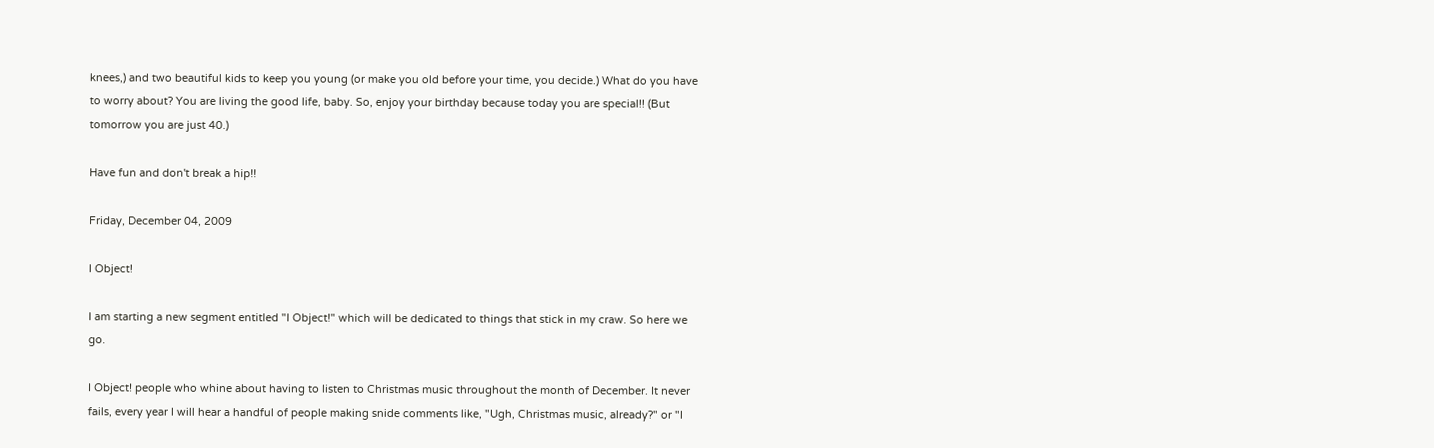knees,) and two beautiful kids to keep you young (or make you old before your time, you decide.) What do you have to worry about? You are living the good life, baby. So, enjoy your birthday because today you are special!! (But tomorrow you are just 40.)

Have fun and don't break a hip!!

Friday, December 04, 2009

I Object!

I am starting a new segment entitled "I Object!" which will be dedicated to things that stick in my craw. So here we go.

I Object! people who whine about having to listen to Christmas music throughout the month of December. It never fails, every year I will hear a handful of people making snide comments like, "Ugh, Christmas music, already?" or "I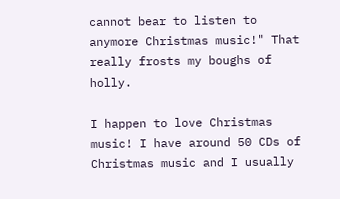cannot bear to listen to anymore Christmas music!" That really frosts my boughs of holly.

I happen to love Christmas music! I have around 50 CDs of Christmas music and I usually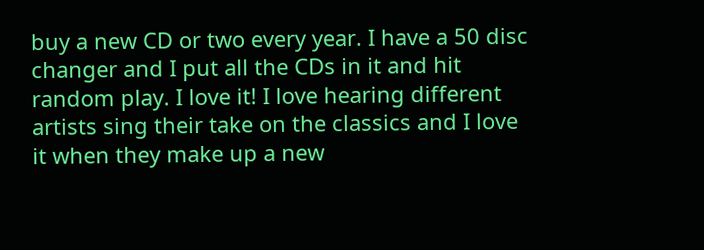buy a new CD or two every year. I have a 50 disc changer and I put all the CDs in it and hit random play. I love it! I love hearing different artists sing their take on the classics and I love it when they make up a new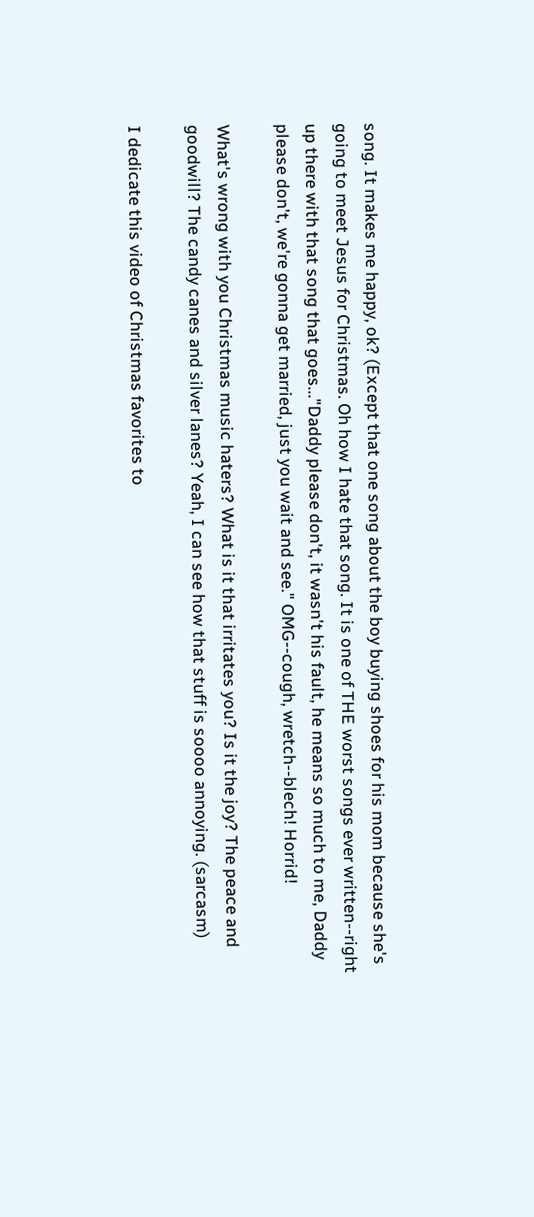song. It makes me happy, ok? (Except that one song about the boy buying shoes for his mom because she's going to meet Jesus for Christmas. Oh how I hate that song. It is one of THE worst songs ever written--right up there with that song that goes..."Daddy please don't, it wasn't his fault, he means so much to me, Daddy please don't, we're gonna get married, just you wait and see." OMG--cough, wretch--blech! Horrid!

What's wrong with you Christmas music haters? What is it that irritates you? Is it the joy? The peace and goodwill? The candy canes and silver lanes? Yeah, I can see how that stuff is soooo annoying. (sarcasm)

I dedicate this video of Christmas favorites to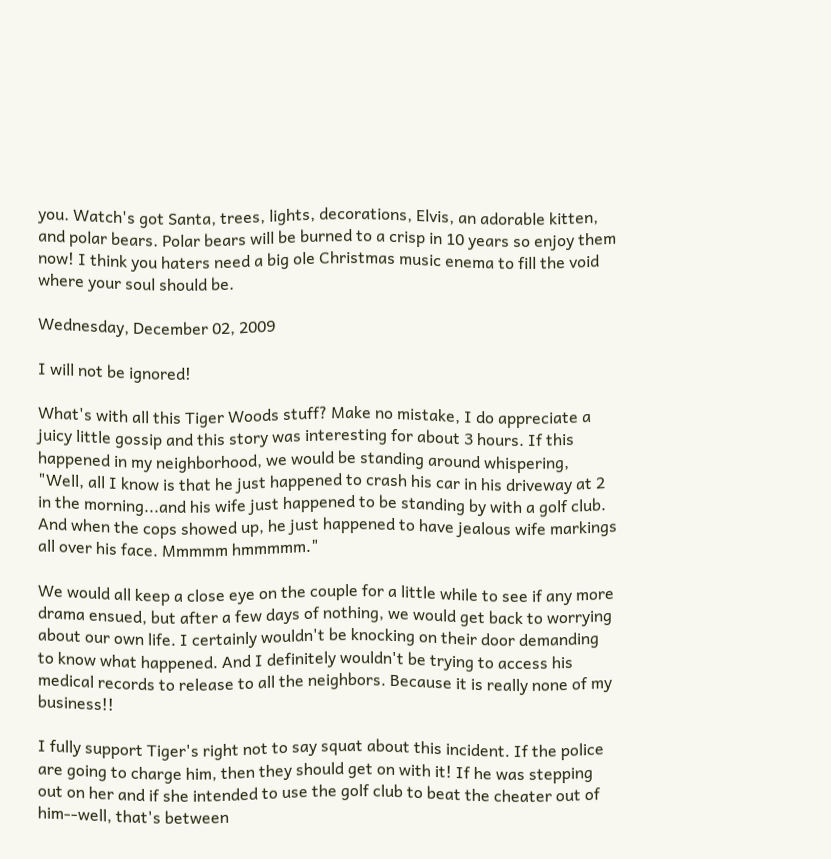you. Watch's got Santa, trees, lights, decorations, Elvis, an adorable kitten, and polar bears. Polar bears will be burned to a crisp in 10 years so enjoy them now! I think you haters need a big ole Christmas music enema to fill the void where your soul should be.

Wednesday, December 02, 2009

I will not be ignored!

What's with all this Tiger Woods stuff? Make no mistake, I do appreciate a juicy little gossip and this story was interesting for about 3 hours. If this happened in my neighborhood, we would be standing around whispering, "Well, all I know is that he just happened to crash his car in his driveway at 2 in the morning...and his wife just happened to be standing by with a golf club. And when the cops showed up, he just happened to have jealous wife markings all over his face. Mmmmm hmmmmm."

We would all keep a close eye on the couple for a little while to see if any more drama ensued, but after a few days of nothing, we would get back to worrying about our own life. I certainly wouldn't be knocking on their door demanding to know what happened. And I definitely wouldn't be trying to access his medical records to release to all the neighbors. Because it is really none of my business!!

I fully support Tiger's right not to say squat about this incident. If the police are going to charge him, then they should get on with it! If he was stepping out on her and if she intended to use the golf club to beat the cheater out of him--well, that's between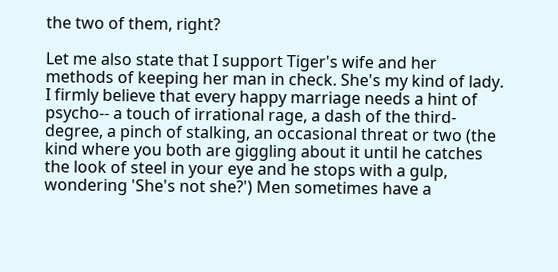the two of them, right?

Let me also state that I support Tiger's wife and her methods of keeping her man in check. She's my kind of lady. I firmly believe that every happy marriage needs a hint of psycho-- a touch of irrational rage, a dash of the third-degree, a pinch of stalking, an occasional threat or two (the kind where you both are giggling about it until he catches the look of steel in your eye and he stops with a gulp, wondering 'She's not she?') Men sometimes have a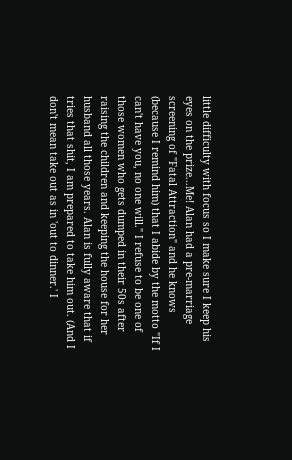little difficulty with focus so I make sure I keep his eyes on the prize...Me! Alan had a pre-marriage screening of "Fatal Attraction" and he knows (because I remind him) that I abide by the motto "If I can't have you, no one will." I refuse to be one of those women who gets dumped in their 50s after raising the children and keeping the house for her husband all those years. Alan is fully aware that if tries that shit, I am prepared to take him out. (And I don't mean take out as in 'out to dinner.' I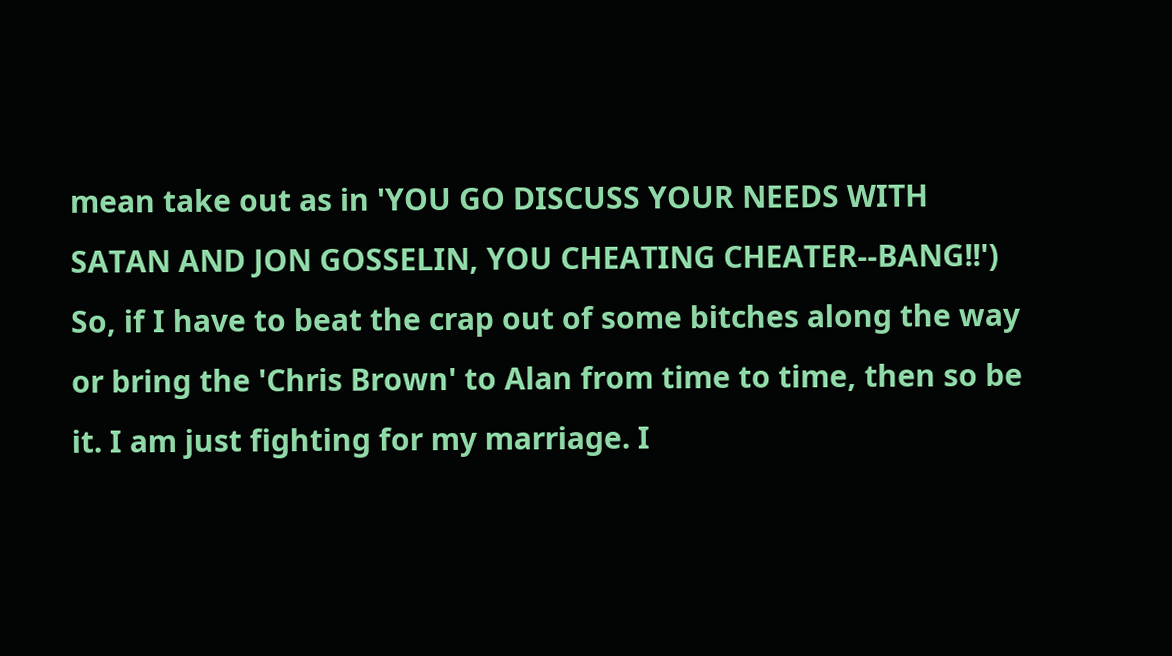mean take out as in 'YOU GO DISCUSS YOUR NEEDS WITH SATAN AND JON GOSSELIN, YOU CHEATING CHEATER--BANG!!') So, if I have to beat the crap out of some bitches along the way or bring the 'Chris Brown' to Alan from time to time, then so be it. I am just fighting for my marriage. I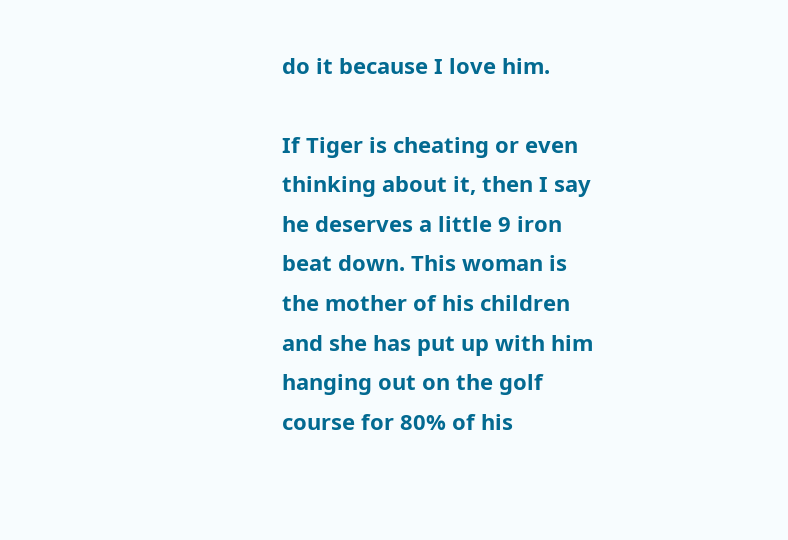do it because I love him.

If Tiger is cheating or even thinking about it, then I say he deserves a little 9 iron beat down. This woman is the mother of his children and she has put up with him hanging out on the golf course for 80% of his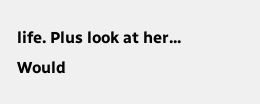life. Plus look at her...
Would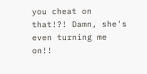you cheat on that!?! Damn, she's even turning me on!!